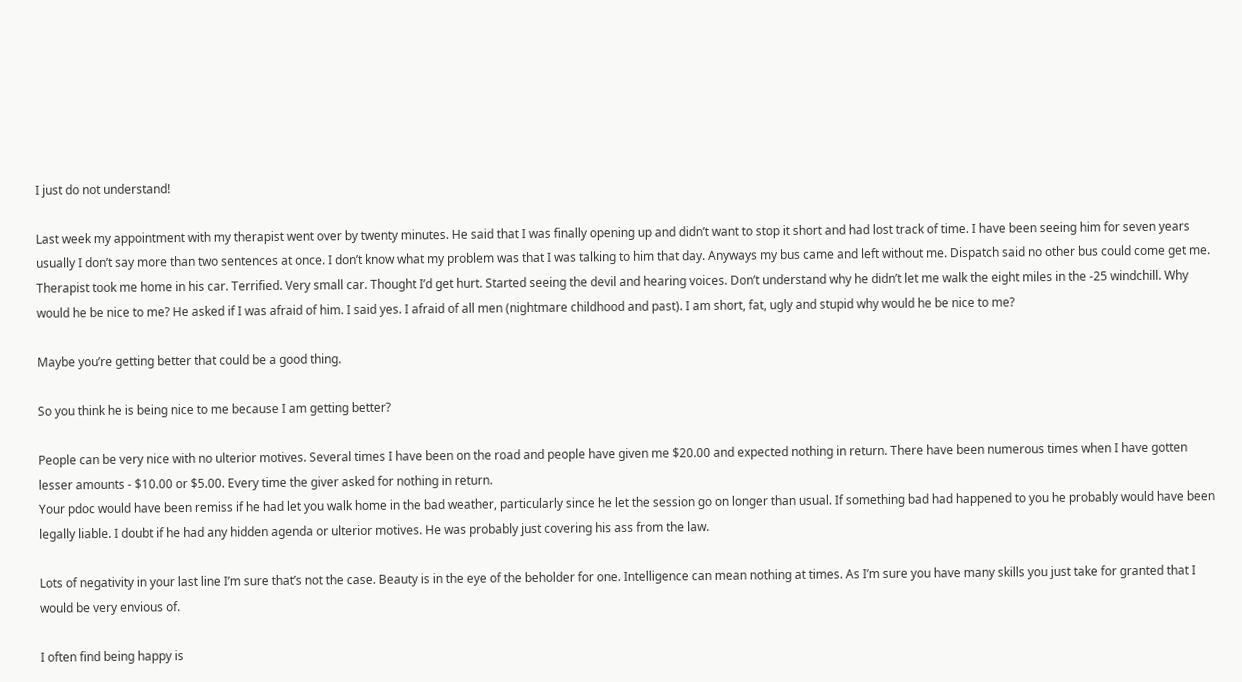I just do not understand!

Last week my appointment with my therapist went over by twenty minutes. He said that I was finally opening up and didn’t want to stop it short and had lost track of time. I have been seeing him for seven years usually I don’t say more than two sentences at once. I don’t know what my problem was that I was talking to him that day. Anyways my bus came and left without me. Dispatch said no other bus could come get me. Therapist took me home in his car. Terrified. Very small car. Thought I’d get hurt. Started seeing the devil and hearing voices. Don’t understand why he didn’t let me walk the eight miles in the -25 windchill. Why would he be nice to me? He asked if I was afraid of him. I said yes. I afraid of all men (nightmare childhood and past). I am short, fat, ugly and stupid why would he be nice to me?

Maybe you’re getting better that could be a good thing.

So you think he is being nice to me because I am getting better?

People can be very nice with no ulterior motives. Several times I have been on the road and people have given me $20.00 and expected nothing in return. There have been numerous times when I have gotten lesser amounts - $10.00 or $5.00. Every time the giver asked for nothing in return.
Your pdoc would have been remiss if he had let you walk home in the bad weather, particularly since he let the session go on longer than usual. If something bad had happened to you he probably would have been legally liable. I doubt if he had any hidden agenda or ulterior motives. He was probably just covering his ass from the law.

Lots of negativity in your last line I’m sure that’s not the case. Beauty is in the eye of the beholder for one. Intelligence can mean nothing at times. As I’m sure you have many skills you just take for granted that I would be very envious of.

I often find being happy is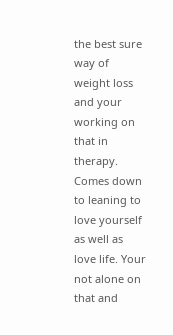the best sure way of weight loss and your working on that in therapy. Comes down to leaning to love yourself as well as love life. Your not alone on that and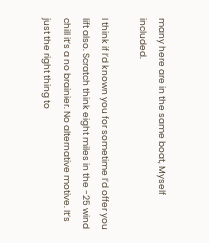many here are in the same boat, Myself included.

I think if I’d known you for sometime I’d offer you lift also. Scratch think eight miles in the -25 wind chill it’s a no brainier. No alternative motive. It’s just the right thing to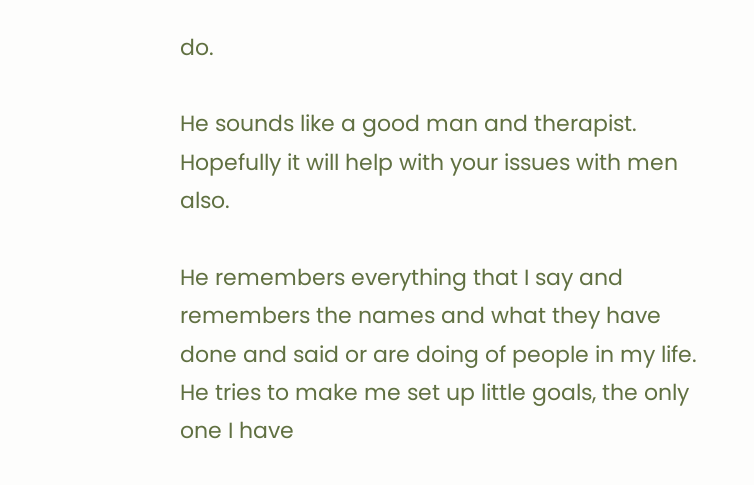do.

He sounds like a good man and therapist. Hopefully it will help with your issues with men also.

He remembers everything that I say and remembers the names and what they have done and said or are doing of people in my life. He tries to make me set up little goals, the only one I have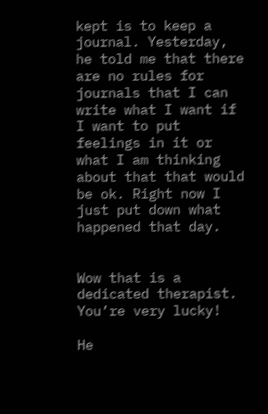kept is to keep a journal. Yesterday, he told me that there are no rules for journals that I can write what I want if I want to put feelings in it or what I am thinking about that that would be ok. Right now I just put down what happened that day.


Wow that is a dedicated therapist. You’re very lucky!

He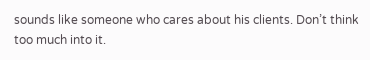sounds like someone who cares about his clients. Don’t think too much into it.